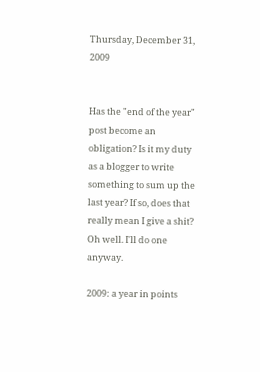Thursday, December 31, 2009


Has the "end of the year" post become an obligation? Is it my duty as a blogger to write something to sum up the last year? If so, does that really mean I give a shit?
Oh well. I'll do one anyway.

2009: a year in points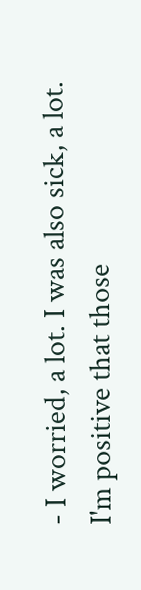- I worried, a lot. I was also sick, a lot. I'm positive that those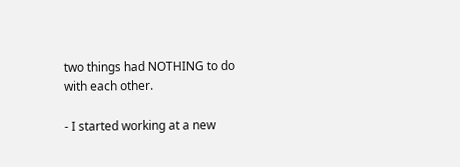two things had NOTHING to do with each other.

- I started working at a new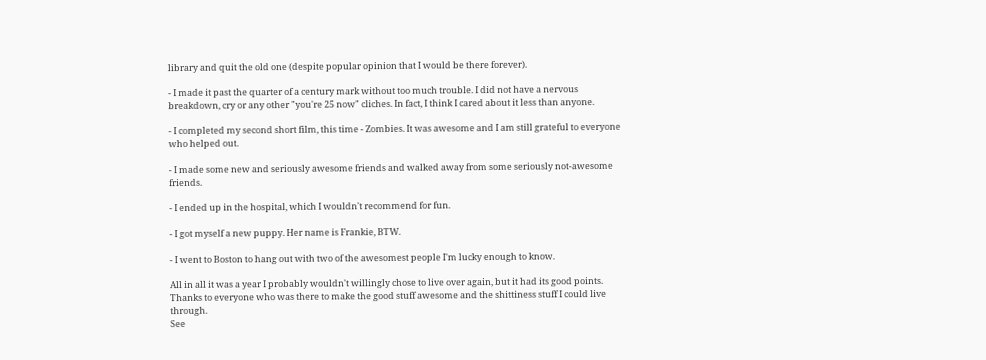library and quit the old one (despite popular opinion that I would be there forever).

- I made it past the quarter of a century mark without too much trouble. I did not have a nervous breakdown, cry or any other "you're 25 now" cliches. In fact, I think I cared about it less than anyone.

- I completed my second short film, this time - Zombies. It was awesome and I am still grateful to everyone who helped out.

- I made some new and seriously awesome friends and walked away from some seriously not-awesome friends.

- I ended up in the hospital, which I wouldn't recommend for fun.

- I got myself a new puppy. Her name is Frankie, BTW.

- I went to Boston to hang out with two of the awesomest people I'm lucky enough to know.

All in all it was a year I probably wouldn't willingly chose to live over again, but it had its good points. Thanks to everyone who was there to make the good stuff awesome and the shittiness stuff I could live through.
See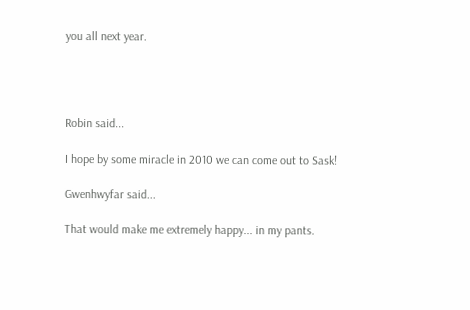you all next year.




Robin said...

I hope by some miracle in 2010 we can come out to Sask!

Gwenhwyfar said...

That would make me extremely happy... in my pants.